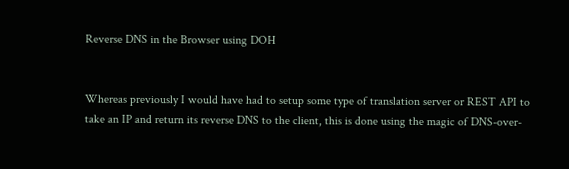Reverse DNS in the Browser using DOH


Whereas previously I would have had to setup some type of translation server or REST API to take an IP and return its reverse DNS to the client, this is done using the magic of DNS-over-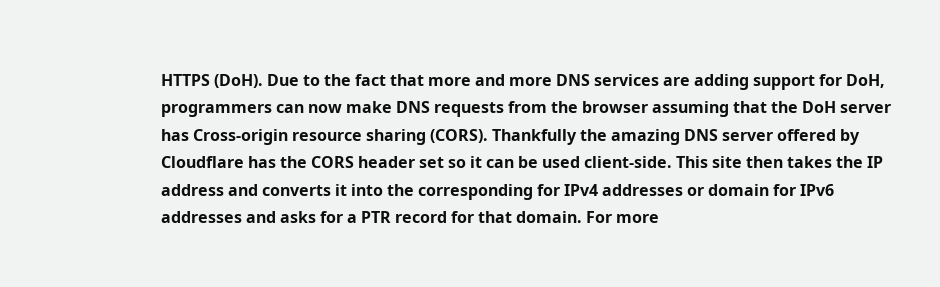HTTPS (DoH). Due to the fact that more and more DNS services are adding support for DoH, programmers can now make DNS requests from the browser assuming that the DoH server has Cross-origin resource sharing (CORS). Thankfully the amazing DNS server offered by Cloudflare has the CORS header set so it can be used client-side. This site then takes the IP address and converts it into the corresponding for IPv4 addresses or domain for IPv6 addresses and asks for a PTR record for that domain. For more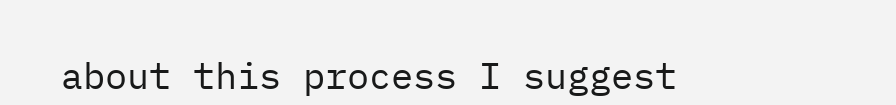about this process I suggest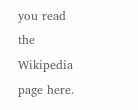you read the Wikipedia page here.